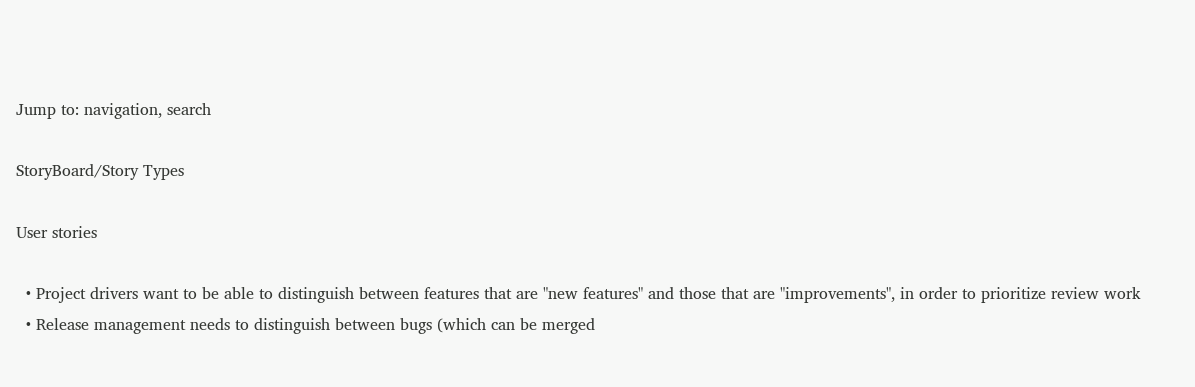Jump to: navigation, search

StoryBoard/Story Types

User stories

  • Project drivers want to be able to distinguish between features that are "new features" and those that are "improvements", in order to prioritize review work
  • Release management needs to distinguish between bugs (which can be merged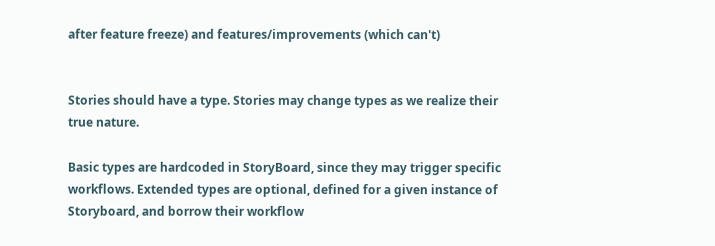after feature freeze) and features/improvements (which can't)


Stories should have a type. Stories may change types as we realize their true nature.

Basic types are hardcoded in StoryBoard, since they may trigger specific workflows. Extended types are optional, defined for a given instance of Storyboard, and borrow their workflow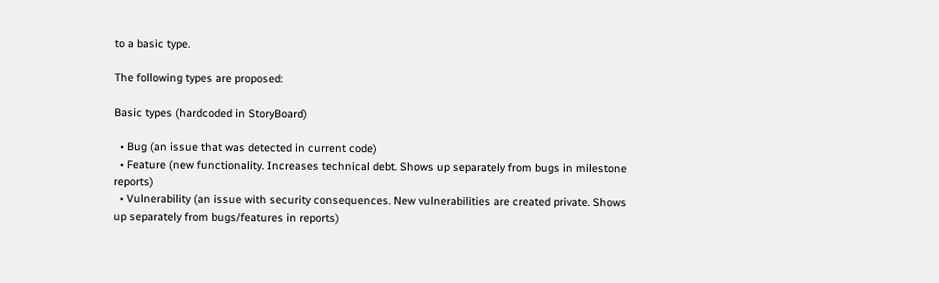to a basic type.

The following types are proposed:

Basic types (hardcoded in StoryBoard)

  • Bug (an issue that was detected in current code)
  • Feature (new functionality. Increases technical debt. Shows up separately from bugs in milestone reports)
  • Vulnerability (an issue with security consequences. New vulnerabilities are created private. Shows up separately from bugs/features in reports)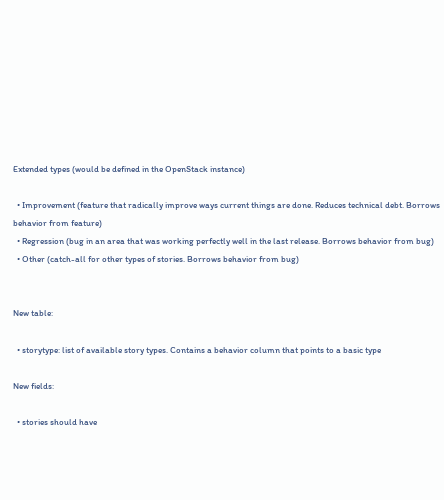Extended types (would be defined in the OpenStack instance)

  • Improvement (feature that radically improve ways current things are done. Reduces technical debt. Borrows behavior from feature)
  • Regression (bug in an area that was working perfectly well in the last release. Borrows behavior from bug)
  • Other (catch-all for other types of stories. Borrows behavior from bug)


New table:

  • storytype: list of available story types. Contains a behavior column that points to a basic type

New fields:

  • stories should have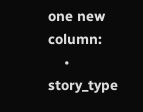one new column:
    • story_type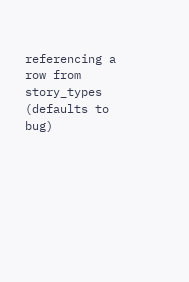referencing a row from story_types (defaults to bug)